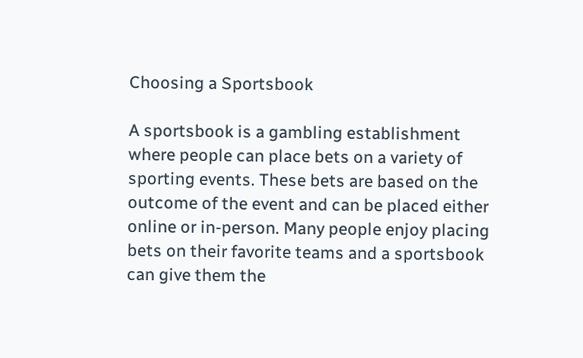Choosing a Sportsbook

A sportsbook is a gambling establishment where people can place bets on a variety of sporting events. These bets are based on the outcome of the event and can be placed either online or in-person. Many people enjoy placing bets on their favorite teams and a sportsbook can give them the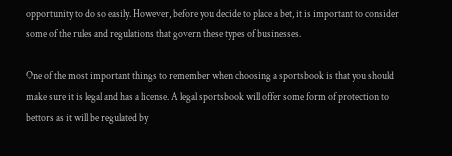opportunity to do so easily. However, before you decide to place a bet, it is important to consider some of the rules and regulations that govern these types of businesses.

One of the most important things to remember when choosing a sportsbook is that you should make sure it is legal and has a license. A legal sportsbook will offer some form of protection to bettors as it will be regulated by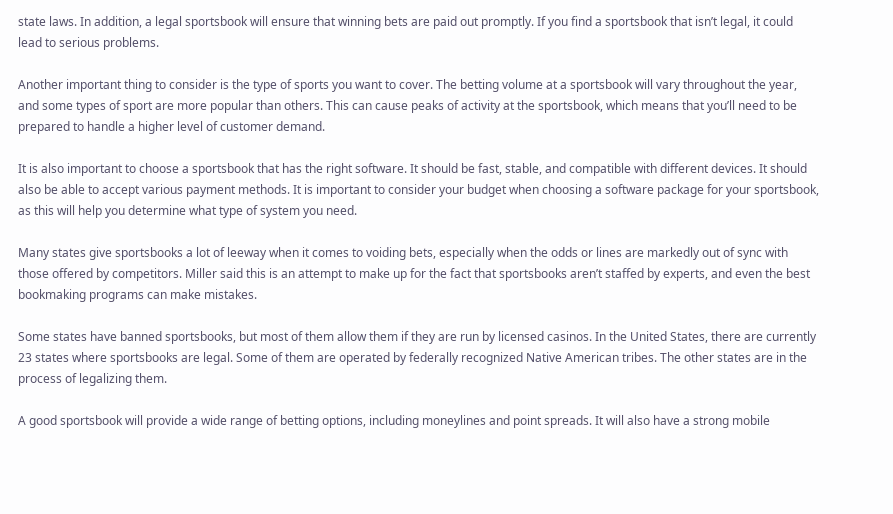state laws. In addition, a legal sportsbook will ensure that winning bets are paid out promptly. If you find a sportsbook that isn’t legal, it could lead to serious problems.

Another important thing to consider is the type of sports you want to cover. The betting volume at a sportsbook will vary throughout the year, and some types of sport are more popular than others. This can cause peaks of activity at the sportsbook, which means that you’ll need to be prepared to handle a higher level of customer demand.

It is also important to choose a sportsbook that has the right software. It should be fast, stable, and compatible with different devices. It should also be able to accept various payment methods. It is important to consider your budget when choosing a software package for your sportsbook, as this will help you determine what type of system you need.

Many states give sportsbooks a lot of leeway when it comes to voiding bets, especially when the odds or lines are markedly out of sync with those offered by competitors. Miller said this is an attempt to make up for the fact that sportsbooks aren’t staffed by experts, and even the best bookmaking programs can make mistakes.

Some states have banned sportsbooks, but most of them allow them if they are run by licensed casinos. In the United States, there are currently 23 states where sportsbooks are legal. Some of them are operated by federally recognized Native American tribes. The other states are in the process of legalizing them.

A good sportsbook will provide a wide range of betting options, including moneylines and point spreads. It will also have a strong mobile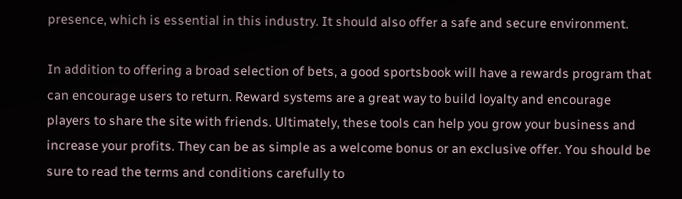presence, which is essential in this industry. It should also offer a safe and secure environment.

In addition to offering a broad selection of bets, a good sportsbook will have a rewards program that can encourage users to return. Reward systems are a great way to build loyalty and encourage players to share the site with friends. Ultimately, these tools can help you grow your business and increase your profits. They can be as simple as a welcome bonus or an exclusive offer. You should be sure to read the terms and conditions carefully to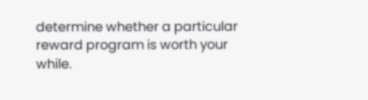determine whether a particular reward program is worth your while.